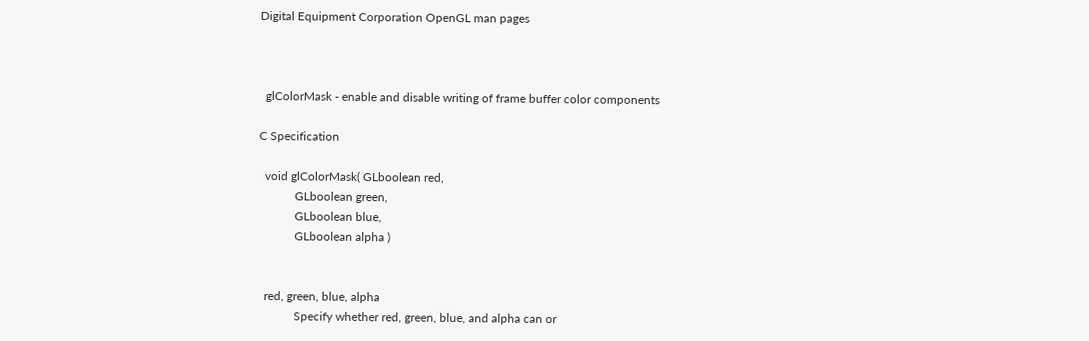Digital Equipment Corporation OpenGL man pages



  glColorMask - enable and disable writing of frame buffer color components

C Specification

  void glColorMask( GLboolean red,
            GLboolean green,
            GLboolean blue,
            GLboolean alpha )


  red, green, blue, alpha
            Specify whether red, green, blue, and alpha can or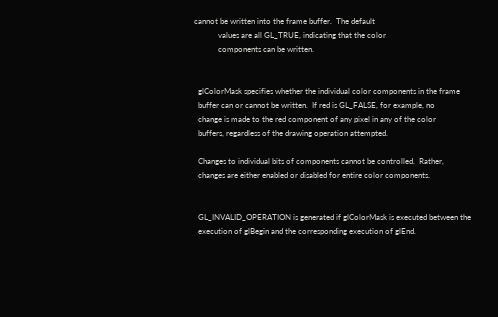cannot be written into the frame buffer.  The default
            values are all GL_TRUE, indicating that the color
            components can be written.


  glColorMask specifies whether the individual color components in the frame
  buffer can or cannot be written.  If red is GL_FALSE, for example, no
  change is made to the red component of any pixel in any of the color
  buffers, regardless of the drawing operation attempted.

  Changes to individual bits of components cannot be controlled.  Rather,
  changes are either enabled or disabled for entire color components.


  GL_INVALID_OPERATION is generated if glColorMask is executed between the
  execution of glBegin and the corresponding execution of glEnd.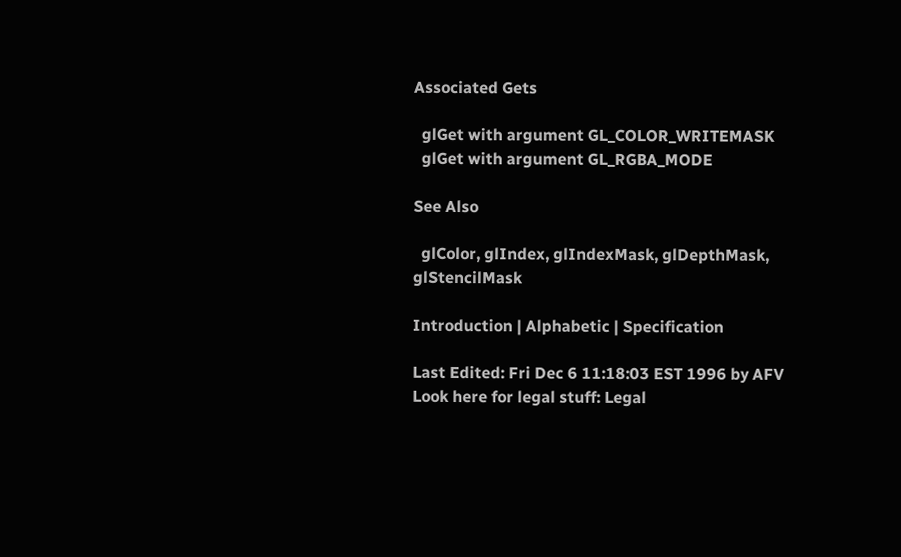Associated Gets

  glGet with argument GL_COLOR_WRITEMASK
  glGet with argument GL_RGBA_MODE

See Also

  glColor, glIndex, glIndexMask, glDepthMask, glStencilMask

Introduction | Alphabetic | Specification

Last Edited: Fri Dec 6 11:18:03 EST 1996 by AFV
Look here for legal stuff: Legal